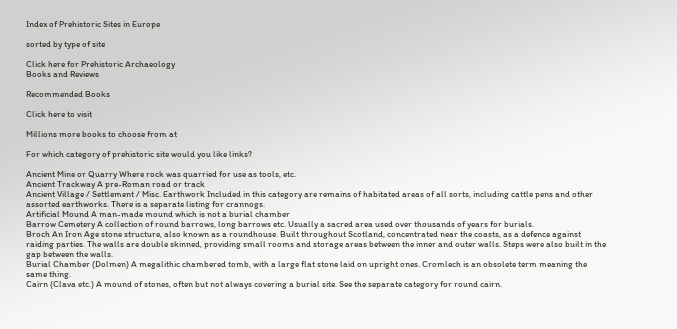Index of Prehistoric Sites in Europe

sorted by type of site

Click here for Prehistoric Archaeology
Books and Reviews

Recommended Books

Click here to visit

Millions more books to choose from at

For which category of prehistoric site would you like links?

Ancient Mine or Quarry Where rock was quarried for use as tools, etc.
Ancient Trackway A pre-Roman road or track
Ancient Village / Settlement / Misc. Earthwork Included in this category are remains of habitated areas of all sorts, including cattle pens and other assorted earthworks. There is a separate listing for crannogs.
Artificial Mound A man-made mound which is not a burial chamber
Barrow Cemetery A collection of round barrows, long barrows etc. Usually a sacred area used over thousands of years for burials.
Broch An Iron Age stone structure, also known as a roundhouse. Built throughout Scotland, concentrated near the coasts, as a defence against raiding parties. The walls are double skinned, providing small rooms and storage areas between the inner and outer walls. Steps were also built in the gap between the walls.
Burial Chamber (Dolmen) A megalithic chambered tomb, with a large flat stone laid on upright ones. Cromlech is an obsolete term meaning the same thing.
Cairn (Clava etc.) A mound of stones, often but not always covering a burial site. See the separate category for round cairn.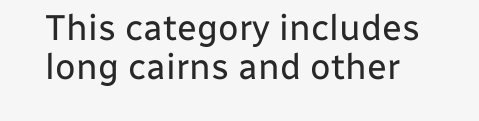This category includes long cairns and other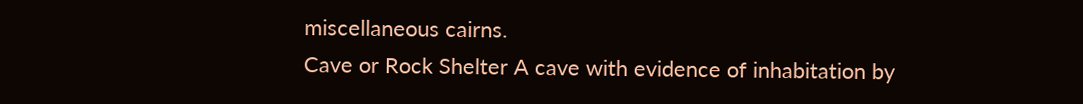miscellaneous cairns.
Cave or Rock Shelter A cave with evidence of inhabitation by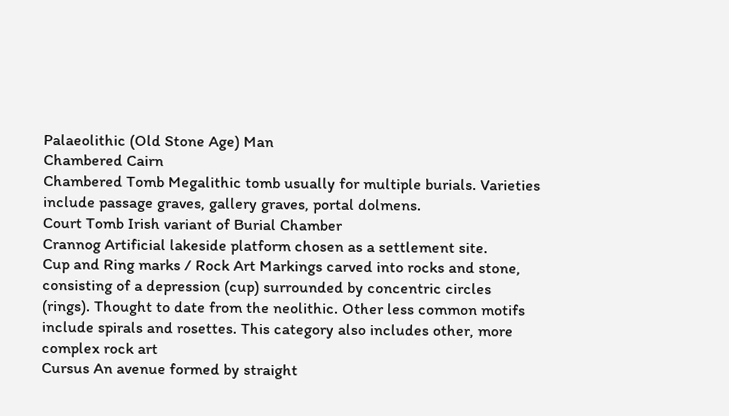Palaeolithic (Old Stone Age) Man
Chambered Cairn
Chambered Tomb Megalithic tomb usually for multiple burials. Varieties include passage graves, gallery graves, portal dolmens.
Court Tomb Irish variant of Burial Chamber
Crannog Artificial lakeside platform chosen as a settlement site.
Cup and Ring marks / Rock Art Markings carved into rocks and stone, consisting of a depression (cup) surrounded by concentric circles (rings). Thought to date from the neolithic. Other less common motifs include spirals and rosettes. This category also includes other, more complex rock art
Cursus An avenue formed by straight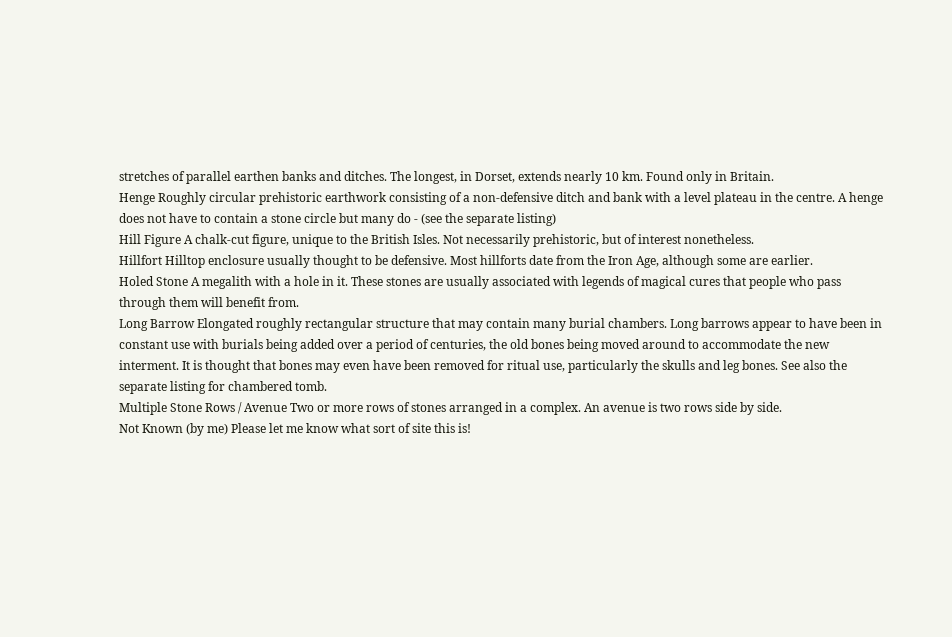stretches of parallel earthen banks and ditches. The longest, in Dorset, extends nearly 10 km. Found only in Britain.
Henge Roughly circular prehistoric earthwork consisting of a non-defensive ditch and bank with a level plateau in the centre. A henge does not have to contain a stone circle but many do - (see the separate listing)
Hill Figure A chalk-cut figure, unique to the British Isles. Not necessarily prehistoric, but of interest nonetheless.
Hillfort Hilltop enclosure usually thought to be defensive. Most hillforts date from the Iron Age, although some are earlier.
Holed Stone A megalith with a hole in it. These stones are usually associated with legends of magical cures that people who pass through them will benefit from.
Long Barrow Elongated roughly rectangular structure that may contain many burial chambers. Long barrows appear to have been in constant use with burials being added over a period of centuries, the old bones being moved around to accommodate the new interment. It is thought that bones may even have been removed for ritual use, particularly the skulls and leg bones. See also the separate listing for chambered tomb.
Multiple Stone Rows / Avenue Two or more rows of stones arranged in a complex. An avenue is two rows side by side.
Not Known (by me) Please let me know what sort of site this is!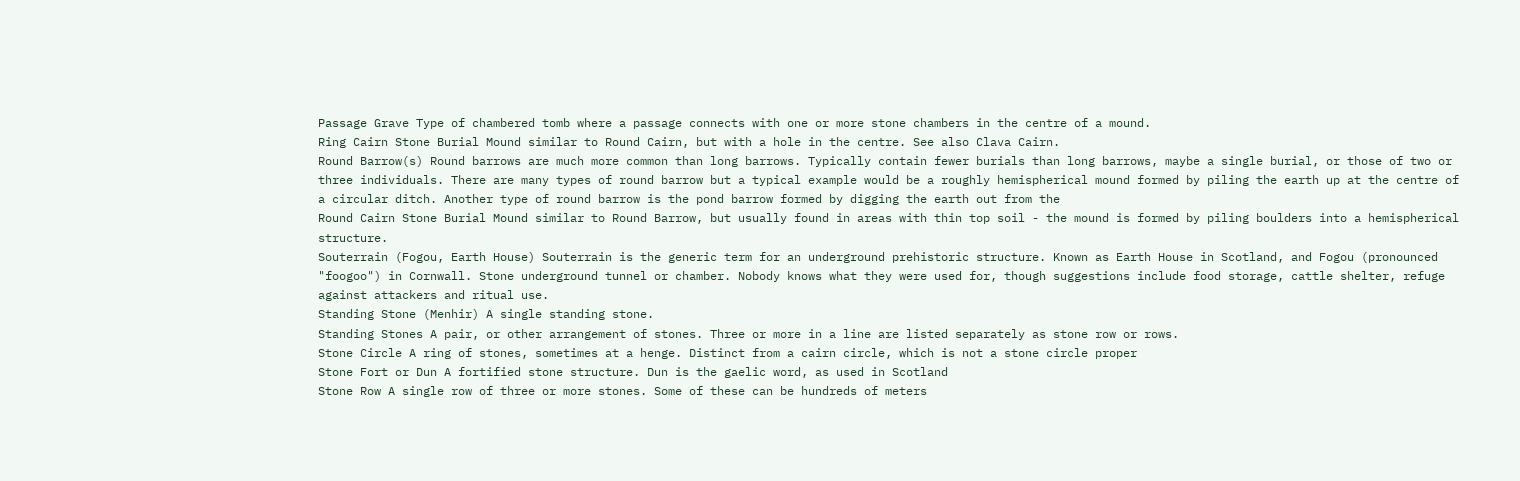Passage Grave Type of chambered tomb where a passage connects with one or more stone chambers in the centre of a mound.
Ring Cairn Stone Burial Mound similar to Round Cairn, but with a hole in the centre. See also Clava Cairn.
Round Barrow(s) Round barrows are much more common than long barrows. Typically contain fewer burials than long barrows, maybe a single burial, or those of two or three individuals. There are many types of round barrow but a typical example would be a roughly hemispherical mound formed by piling the earth up at the centre of a circular ditch. Another type of round barrow is the pond barrow formed by digging the earth out from the
Round Cairn Stone Burial Mound similar to Round Barrow, but usually found in areas with thin top soil - the mound is formed by piling boulders into a hemispherical structure.
Souterrain (Fogou, Earth House) Souterrain is the generic term for an underground prehistoric structure. Known as Earth House in Scotland, and Fogou (pronounced "foogoo") in Cornwall. Stone underground tunnel or chamber. Nobody knows what they were used for, though suggestions include food storage, cattle shelter, refuge against attackers and ritual use.
Standing Stone (Menhir) A single standing stone.
Standing Stones A pair, or other arrangement of stones. Three or more in a line are listed separately as stone row or rows.
Stone Circle A ring of stones, sometimes at a henge. Distinct from a cairn circle, which is not a stone circle proper
Stone Fort or Dun A fortified stone structure. Dun is the gaelic word, as used in Scotland
Stone Row A single row of three or more stones. Some of these can be hundreds of meters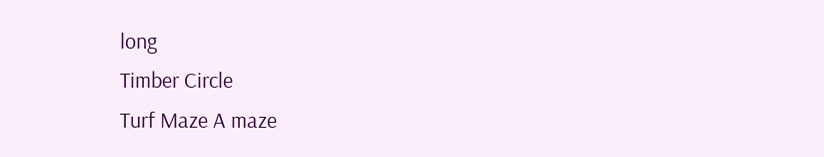long
Timber Circle
Turf Maze A maze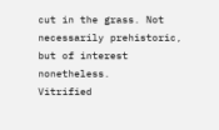cut in the grass. Not necessarily prehistoric, but of interest nonetheless.
Vitrified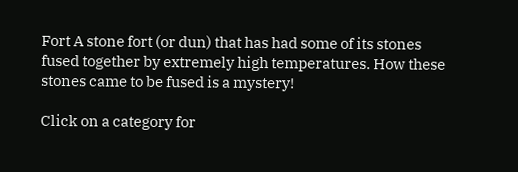Fort A stone fort (or dun) that has had some of its stones fused together by extremely high temperatures. How these stones came to be fused is a mystery!

Click on a category for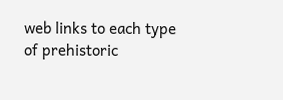web links to each type of prehistoric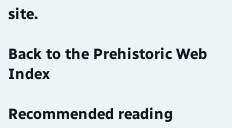site.

Back to the Prehistoric Web Index

Recommended reading